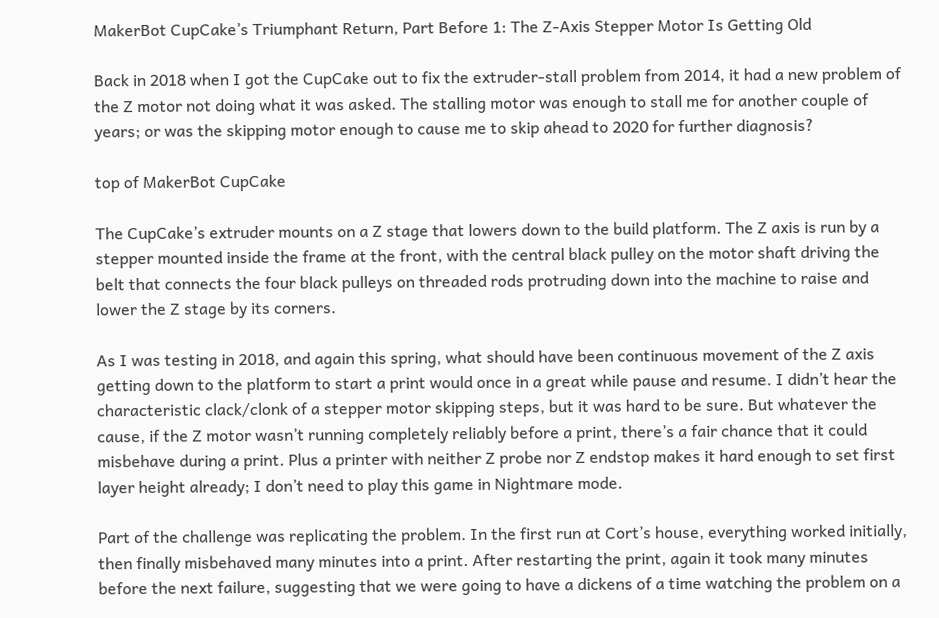MakerBot CupCake’s Triumphant Return, Part Before 1: The Z-Axis Stepper Motor Is Getting Old

Back in 2018 when I got the CupCake out to fix the extruder-stall problem from 2014, it had a new problem of the Z motor not doing what it was asked. The stalling motor was enough to stall me for another couple of years; or was the skipping motor enough to cause me to skip ahead to 2020 for further diagnosis?

top of MakerBot CupCake

The CupCake’s extruder mounts on a Z stage that lowers down to the build platform. The Z axis is run by a stepper mounted inside the frame at the front, with the central black pulley on the motor shaft driving the belt that connects the four black pulleys on threaded rods protruding down into the machine to raise and lower the Z stage by its corners.

As I was testing in 2018, and again this spring, what should have been continuous movement of the Z axis getting down to the platform to start a print would once in a great while pause and resume. I didn’t hear the characteristic clack/clonk of a stepper motor skipping steps, but it was hard to be sure. But whatever the cause, if the Z motor wasn’t running completely reliably before a print, there’s a fair chance that it could misbehave during a print. Plus a printer with neither Z probe nor Z endstop makes it hard enough to set first layer height already; I don’t need to play this game in Nightmare mode.

Part of the challenge was replicating the problem. In the first run at Cort’s house, everything worked initially, then finally misbehaved many minutes into a print. After restarting the print, again it took many minutes before the next failure, suggesting that we were going to have a dickens of a time watching the problem on a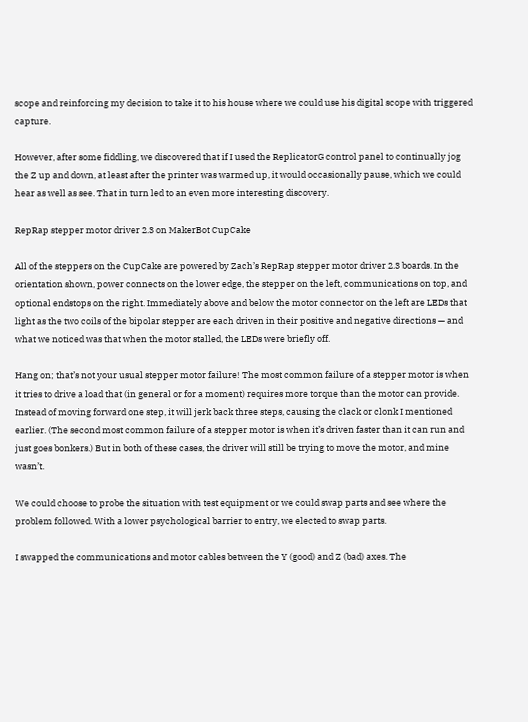scope and reinforcing my decision to take it to his house where we could use his digital scope with triggered capture.

However, after some fiddling, we discovered that if I used the ReplicatorG control panel to continually jog the Z up and down, at least after the printer was warmed up, it would occasionally pause, which we could hear as well as see. That in turn led to an even more interesting discovery.

RepRap stepper motor driver 2.3 on MakerBot CupCake

All of the steppers on the CupCake are powered by Zach’s RepRap stepper motor driver 2.3 boards. In the orientation shown, power connects on the lower edge, the stepper on the left, communications on top, and optional endstops on the right. Immediately above and below the motor connector on the left are LEDs that light as the two coils of the bipolar stepper are each driven in their positive and negative directions — and what we noticed was that when the motor stalled, the LEDs were briefly off.

Hang on; that’s not your usual stepper motor failure! The most common failure of a stepper motor is when it tries to drive a load that (in general or for a moment) requires more torque than the motor can provide. Instead of moving forward one step, it will jerk back three steps, causing the clack or clonk I mentioned earlier. (The second most common failure of a stepper motor is when it’s driven faster than it can run and just goes bonkers.) But in both of these cases, the driver will still be trying to move the motor, and mine wasn’t.

We could choose to probe the situation with test equipment or we could swap parts and see where the problem followed. With a lower psychological barrier to entry, we elected to swap parts.

I swapped the communications and motor cables between the Y (good) and Z (bad) axes. The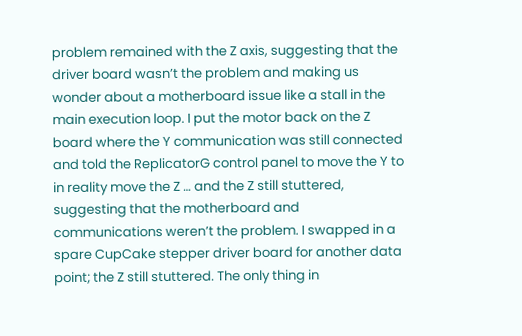problem remained with the Z axis, suggesting that the driver board wasn’t the problem and making us wonder about a motherboard issue like a stall in the main execution loop. I put the motor back on the Z board where the Y communication was still connected and told the ReplicatorG control panel to move the Y to in reality move the Z … and the Z still stuttered, suggesting that the motherboard and communications weren’t the problem. I swapped in a spare CupCake stepper driver board for another data point; the Z still stuttered. The only thing in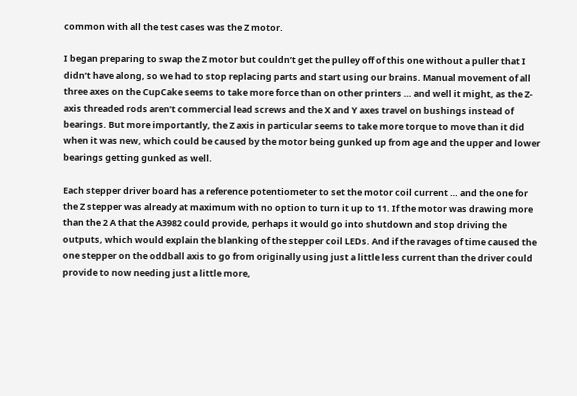common with all the test cases was the Z motor.

I began preparing to swap the Z motor but couldn’t get the pulley off of this one without a puller that I didn’t have along, so we had to stop replacing parts and start using our brains. Manual movement of all three axes on the CupCake seems to take more force than on other printers … and well it might, as the Z-axis threaded rods aren’t commercial lead screws and the X and Y axes travel on bushings instead of bearings. But more importantly, the Z axis in particular seems to take more torque to move than it did when it was new, which could be caused by the motor being gunked up from age and the upper and lower bearings getting gunked as well.

Each stepper driver board has a reference potentiometer to set the motor coil current … and the one for the Z stepper was already at maximum with no option to turn it up to 11. If the motor was drawing more than the 2 A that the A3982 could provide, perhaps it would go into shutdown and stop driving the outputs, which would explain the blanking of the stepper coil LEDs. And if the ravages of time caused the one stepper on the oddball axis to go from originally using just a little less current than the driver could provide to now needing just a little more,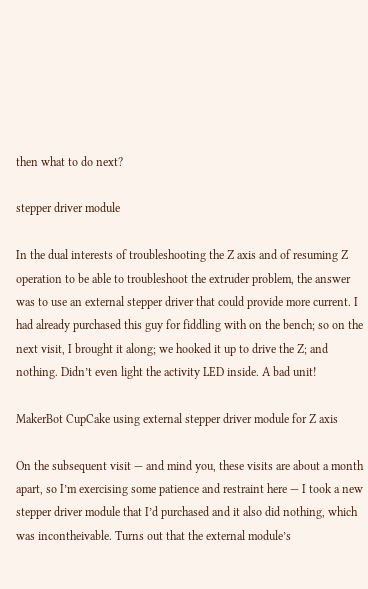then what to do next?

stepper driver module

In the dual interests of troubleshooting the Z axis and of resuming Z operation to be able to troubleshoot the extruder problem, the answer was to use an external stepper driver that could provide more current. I had already purchased this guy for fiddling with on the bench; so on the next visit, I brought it along; we hooked it up to drive the Z; and nothing. Didn’t even light the activity LED inside. A bad unit!

MakerBot CupCake using external stepper driver module for Z axis

On the subsequent visit — and mind you, these visits are about a month apart, so I’m exercising some patience and restraint here — I took a new stepper driver module that I’d purchased and it also did nothing, which was incontheivable. Turns out that the external module’s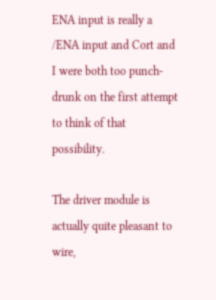ENA input is really a /ENA input and Cort and I were both too punch-drunk on the first attempt to think of that possibility.

The driver module is actually quite pleasant to wire,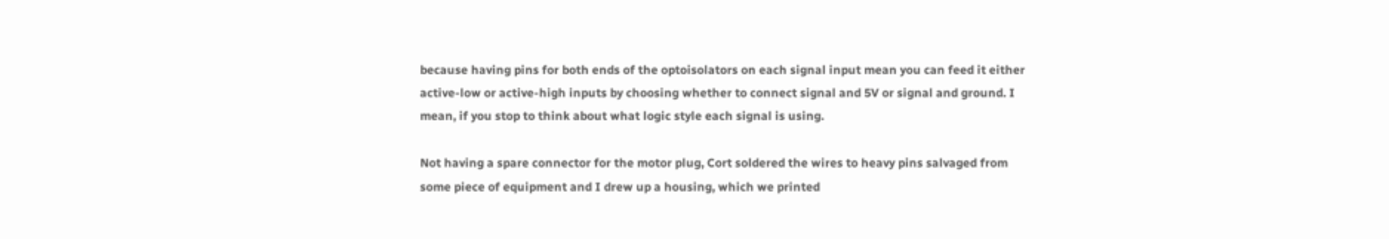because having pins for both ends of the optoisolators on each signal input mean you can feed it either active-low or active-high inputs by choosing whether to connect signal and 5V or signal and ground. I mean, if you stop to think about what logic style each signal is using.

Not having a spare connector for the motor plug, Cort soldered the wires to heavy pins salvaged from some piece of equipment and I drew up a housing, which we printed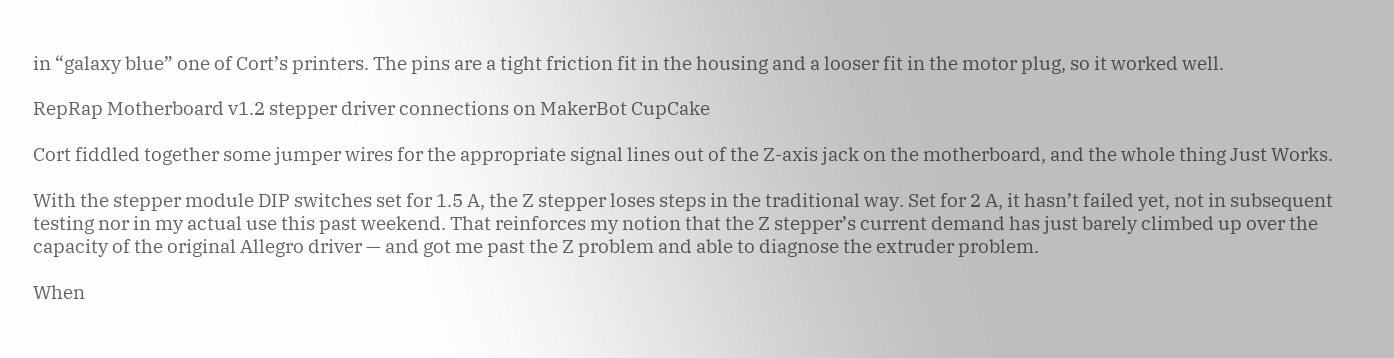in “galaxy blue” one of Cort’s printers. The pins are a tight friction fit in the housing and a looser fit in the motor plug, so it worked well.

RepRap Motherboard v1.2 stepper driver connections on MakerBot CupCake

Cort fiddled together some jumper wires for the appropriate signal lines out of the Z-axis jack on the motherboard, and the whole thing Just Works.

With the stepper module DIP switches set for 1.5 A, the Z stepper loses steps in the traditional way. Set for 2 A, it hasn’t failed yet, not in subsequent testing nor in my actual use this past weekend. That reinforces my notion that the Z stepper’s current demand has just barely climbed up over the capacity of the original Allegro driver — and got me past the Z problem and able to diagnose the extruder problem.

When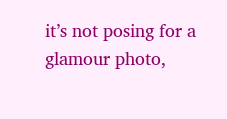it’s not posing for a glamour photo,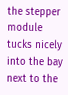the stepper module tucks nicely into the bay next to the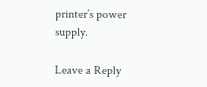printer’s power supply.

Leave a Reply